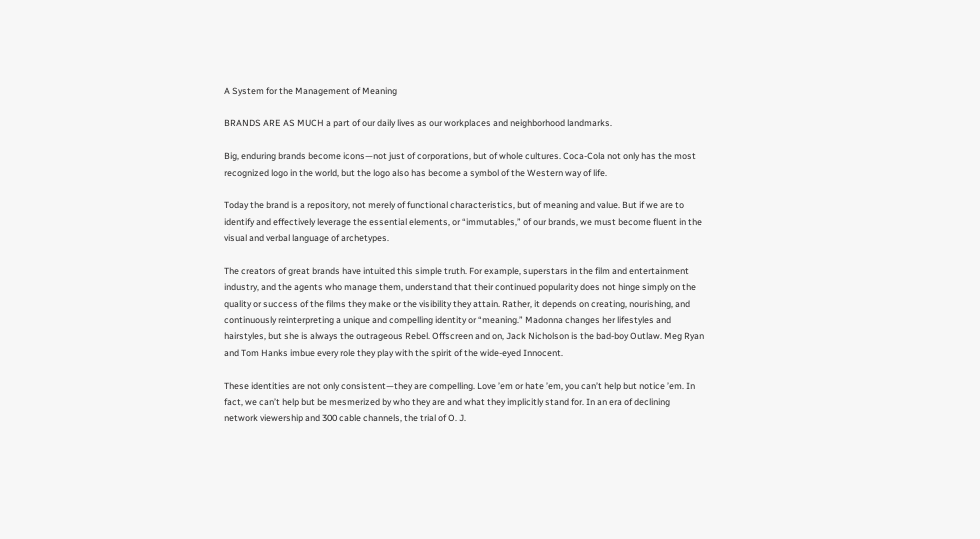A System for the Management of Meaning

BRANDS ARE AS MUCH a part of our daily lives as our workplaces and neighborhood landmarks.

Big, enduring brands become icons—not just of corporations, but of whole cultures. Coca-Cola not only has the most recognized logo in the world, but the logo also has become a symbol of the Western way of life.

Today the brand is a repository, not merely of functional characteristics, but of meaning and value. But if we are to identify and effectively leverage the essential elements, or “immutables,” of our brands, we must become fluent in the visual and verbal language of archetypes.

The creators of great brands have intuited this simple truth. For example, superstars in the film and entertainment industry, and the agents who manage them, understand that their continued popularity does not hinge simply on the quality or success of the films they make or the visibility they attain. Rather, it depends on creating, nourishing, and continuously reinterpreting a unique and compelling identity or “meaning.” Madonna changes her lifestyles and hairstyles, but she is always the outrageous Rebel. Offscreen and on, Jack Nicholson is the bad-boy Outlaw. Meg Ryan and Tom Hanks imbue every role they play with the spirit of the wide-eyed Innocent.

These identities are not only consistent—they are compelling. Love ’em or hate ’em, you can’t help but notice ’em. In fact, we can’t help but be mesmerized by who they are and what they implicitly stand for. In an era of declining network viewership and 300 cable channels, the trial of O. J.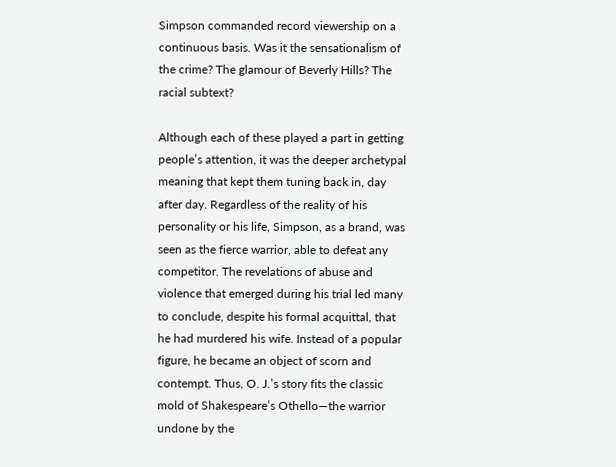Simpson commanded record viewership on a continuous basis. Was it the sensationalism of the crime? The glamour of Beverly Hills? The racial subtext?

Although each of these played a part in getting people’s attention, it was the deeper archetypal meaning that kept them tuning back in, day after day. Regardless of the reality of his personality or his life, Simpson, as a brand, was seen as the fierce warrior, able to defeat any competitor. The revelations of abuse and violence that emerged during his trial led many to conclude, despite his formal acquittal, that he had murdered his wife. Instead of a popular figure, he became an object of scorn and contempt. Thus, O. J.’s story fits the classic mold of Shakespeare’s Othello—the warrior undone by the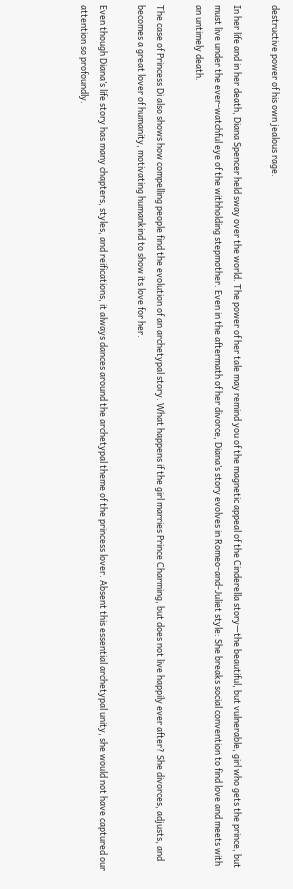destructive power of his own jealous rage.

In her life and in her death, Diana Spencer held sway over the world. The power of her tale may remind you of the magnetic appeal of the Cinderella story—the beautiful, but vulnerable, girl who gets the prince, but must live under the ever-watchful eye of the withholding stepmother. Even in the aftermath of her divorce, Diana’s story evolves in Romeo-and-Juliet style: She breaks social convention to find love and meets with an untimely death.

The case of Princess Di also shows how compelling people find the evolution of an archetypal story. What happens if the girl marries Prince Charming, but does not live happily ever after? She divorces, adjusts, and becomes a great lover of humanity, motivating humankind to show its love for her.

Even though Diana’s life story has many chapters, styles, and reifications, it always dances around the archetypal theme of the princess lover. Absent this essential archetypal unity, she would not have captured our attention so profoundly.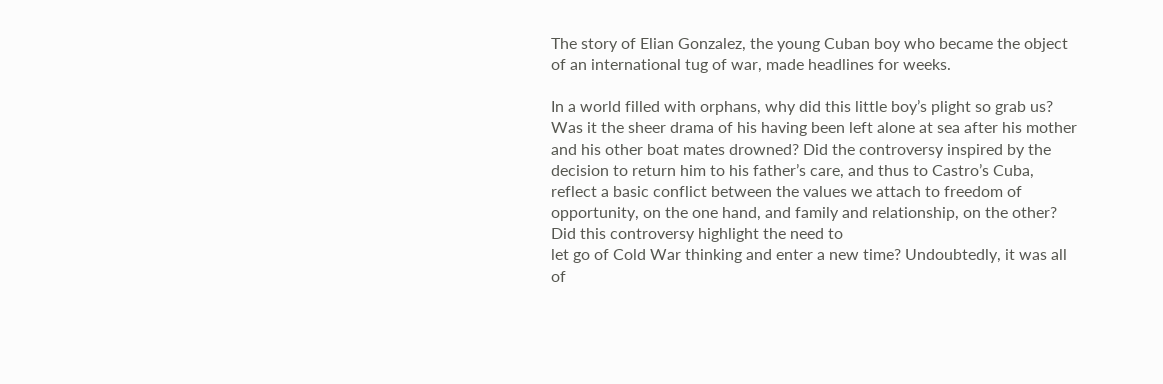The story of Elian Gonzalez, the young Cuban boy who became the object of an international tug of war, made headlines for weeks.

In a world filled with orphans, why did this little boy’s plight so grab us? Was it the sheer drama of his having been left alone at sea after his mother and his other boat mates drowned? Did the controversy inspired by the decision to return him to his father’s care, and thus to Castro’s Cuba, reflect a basic conflict between the values we attach to freedom of opportunity, on the one hand, and family and relationship, on the other? Did this controversy highlight the need to
let go of Cold War thinking and enter a new time? Undoubtedly, it was all of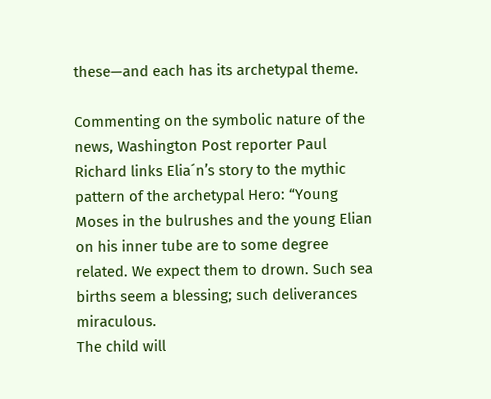these—and each has its archetypal theme.

Commenting on the symbolic nature of the news, Washington Post reporter Paul Richard links Elia´n’s story to the mythic pattern of the archetypal Hero: “Young Moses in the bulrushes and the young Elian on his inner tube are to some degree related. We expect them to drown. Such sea births seem a blessing; such deliverances miraculous.
The child will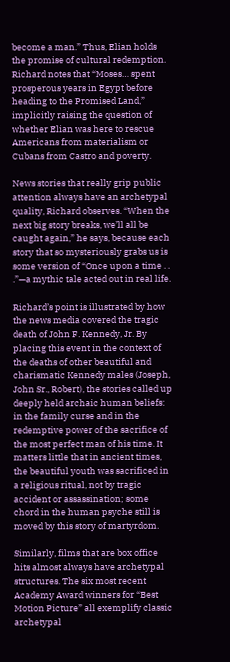become a man.” Thus, Elian holds the promise of cultural redemption. Richard notes that “Moses… spent prosperous years in Egypt before heading to the Promised Land,” implicitly raising the question of whether Elian was here to rescue Americans from materialism or Cubans from Castro and poverty.

News stories that really grip public attention always have an archetypal quality, Richard observes. “When the next big story breaks, we’ll all be caught again,” he says, because each story that so mysteriously grabs us is some version of “Once upon a time . . .”—a mythic tale acted out in real life.

Richard’s point is illustrated by how the news media covered the tragic death of John F. Kennedy, Jr. By placing this event in the context of the deaths of other beautiful and charismatic Kennedy males (Joseph, John Sr., Robert), the stories called up deeply held archaic human beliefs: in the family curse and in the redemptive power of the sacrifice of the most perfect man of his time. It matters little that in ancient times, the beautiful youth was sacrificed in a religious ritual, not by tragic accident or assassination; some chord in the human psyche still is moved by this story of martyrdom.

Similarly, films that are box office hits almost always have archetypal structures. The six most recent Academy Award winners for “Best Motion Picture” all exemplify classic archetypal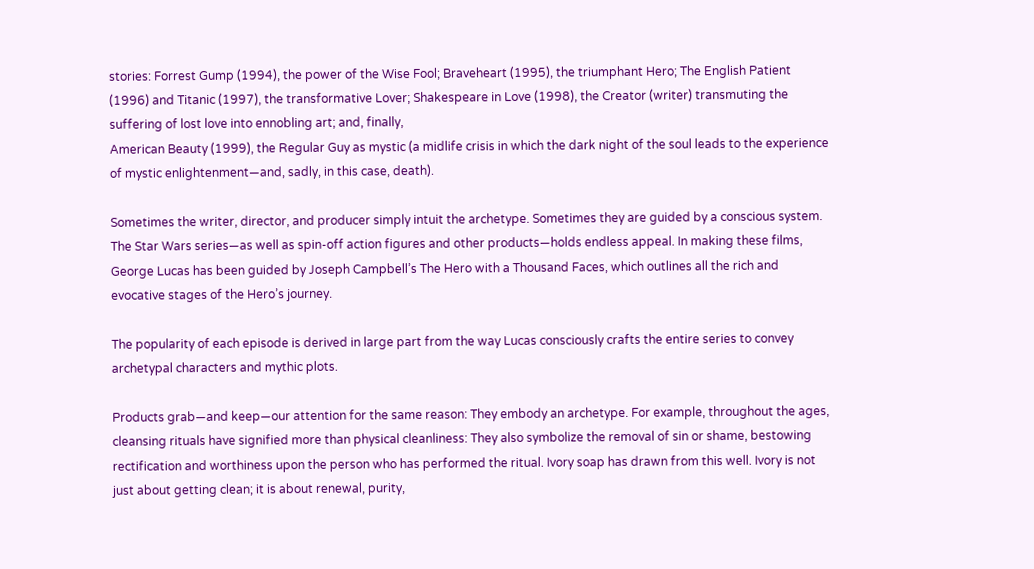stories: Forrest Gump (1994), the power of the Wise Fool; Braveheart (1995), the triumphant Hero; The English Patient (1996) and Titanic (1997), the transformative Lover; Shakespeare in Love (1998), the Creator (writer) transmuting the suffering of lost love into ennobling art; and, finally,
American Beauty (1999), the Regular Guy as mystic (a midlife crisis in which the dark night of the soul leads to the experience of mystic enlightenment—and, sadly, in this case, death).

Sometimes the writer, director, and producer simply intuit the archetype. Sometimes they are guided by a conscious system. The Star Wars series—as well as spin-off action figures and other products—holds endless appeal. In making these films, George Lucas has been guided by Joseph Campbell’s The Hero with a Thousand Faces, which outlines all the rich and evocative stages of the Hero’s journey.

The popularity of each episode is derived in large part from the way Lucas consciously crafts the entire series to convey archetypal characters and mythic plots.

Products grab—and keep—our attention for the same reason: They embody an archetype. For example, throughout the ages, cleansing rituals have signified more than physical cleanliness: They also symbolize the removal of sin or shame, bestowing rectification and worthiness upon the person who has performed the ritual. Ivory soap has drawn from this well. Ivory is not just about getting clean; it is about renewal, purity,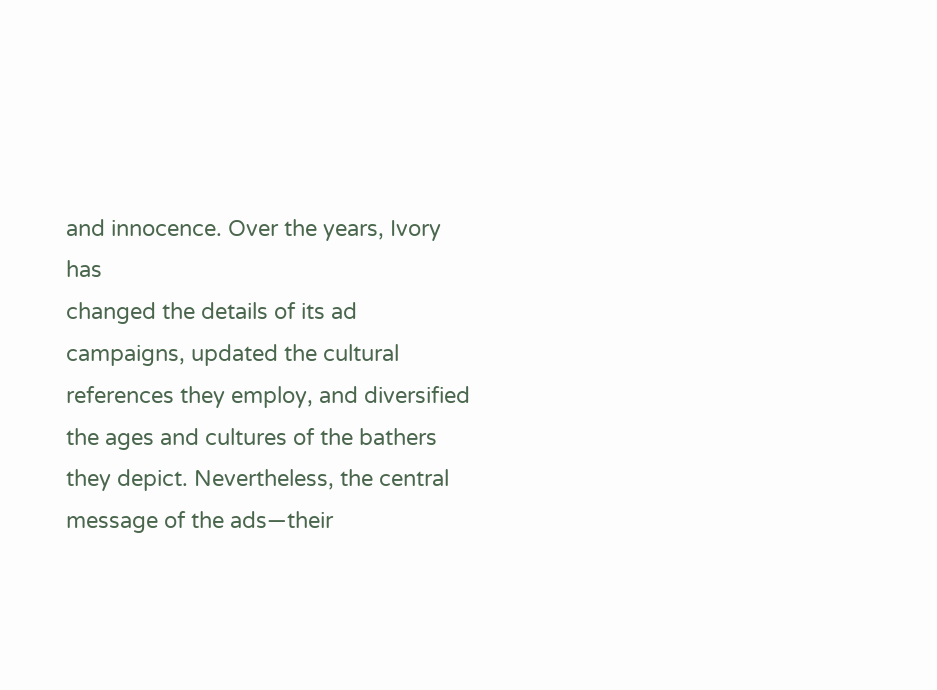and innocence. Over the years, Ivory has
changed the details of its ad campaigns, updated the cultural references they employ, and diversified the ages and cultures of the bathers they depict. Nevertheless, the central message of the ads—their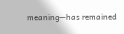meaning—has remained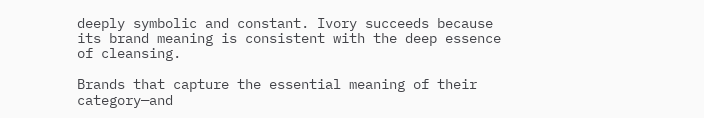deeply symbolic and constant. Ivory succeeds because its brand meaning is consistent with the deep essence
of cleansing.

Brands that capture the essential meaning of their category—and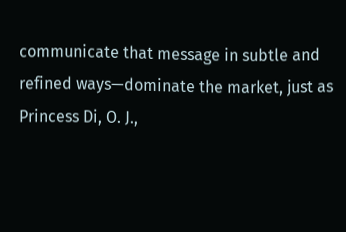communicate that message in subtle and refined ways—dominate the market, just as Princess Di, O. J.,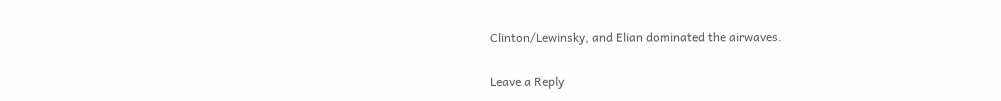Clinton/Lewinsky, and Elian dominated the airwaves.

Leave a Reply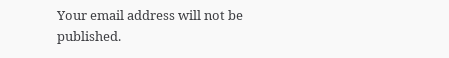Your email address will not be published.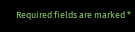Required fields are marked *